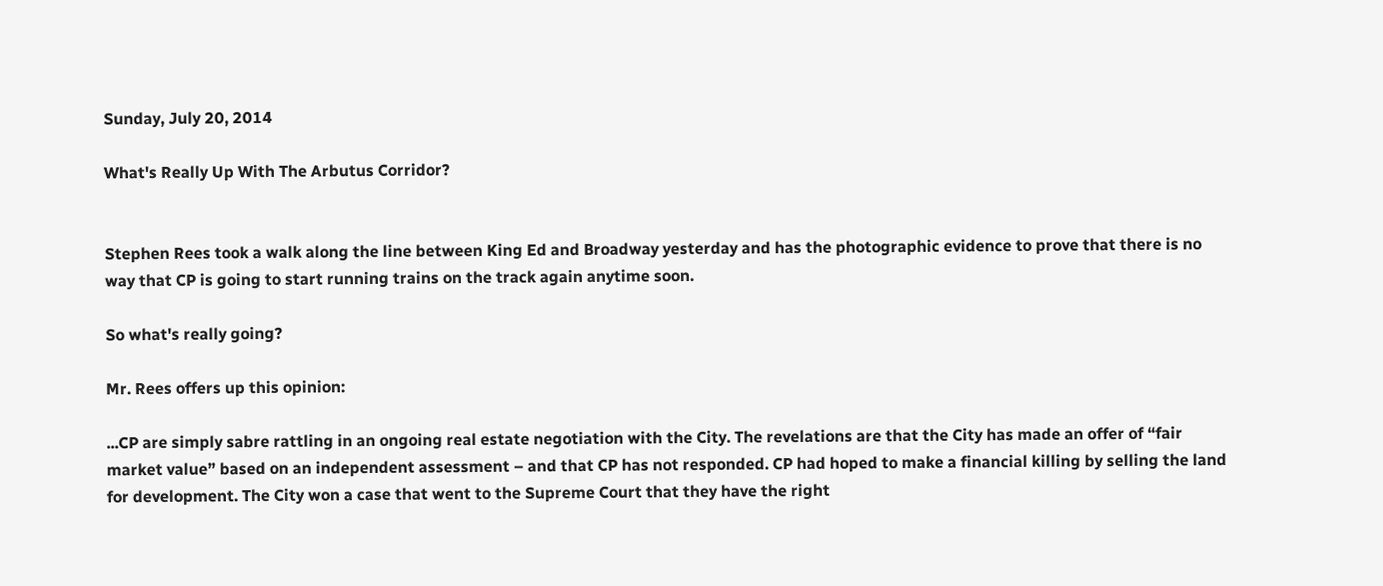Sunday, July 20, 2014

What's Really Up With The Arbutus Corridor?


Stephen Rees took a walk along the line between King Ed and Broadway yesterday and has the photographic evidence to prove that there is no way that CP is going to start running trains on the track again anytime soon.

So what's really going?

Mr. Rees offers up this opinion:

...CP are simply sabre rattling in an ongoing real estate negotiation with the City. The revelations are that the City has made an offer of “fair market value” based on an independent assessment – and that CP has not responded. CP had hoped to make a financial killing by selling the land for development. The City won a case that went to the Supreme Court that they have the right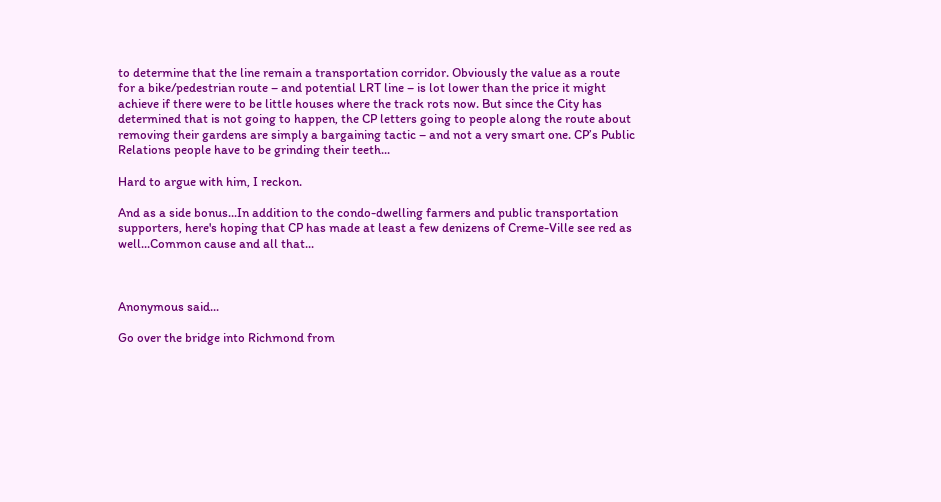to determine that the line remain a transportation corridor. Obviously the value as a route for a bike/pedestrian route – and potential LRT line – is lot lower than the price it might achieve if there were to be little houses where the track rots now. But since the City has determined that is not going to happen, the CP letters going to people along the route about removing their gardens are simply a bargaining tactic – and not a very smart one. CP’s Public Relations people have to be grinding their teeth...

Hard to argue with him, I reckon.

And as a side bonus...In addition to the condo-dwelling farmers and public transportation supporters, here's hoping that CP has made at least a few denizens of Creme-Ville see red as well...Common cause and all that...



Anonymous said...

Go over the bridge into Richmond from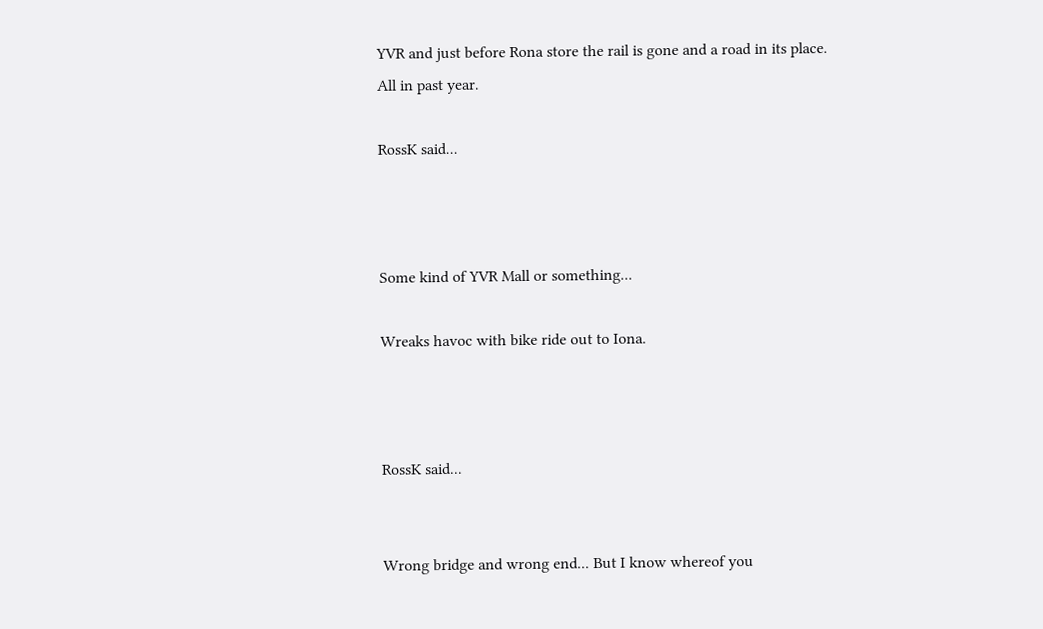YVR and just before Rona store the rail is gone and a road in its place. All in past year.

RossK said...



Some kind of YVR Mall or something...

Wreaks havoc with bike ride out to Iona.



RossK said...


Wrong bridge and wrong end... But I know whereof you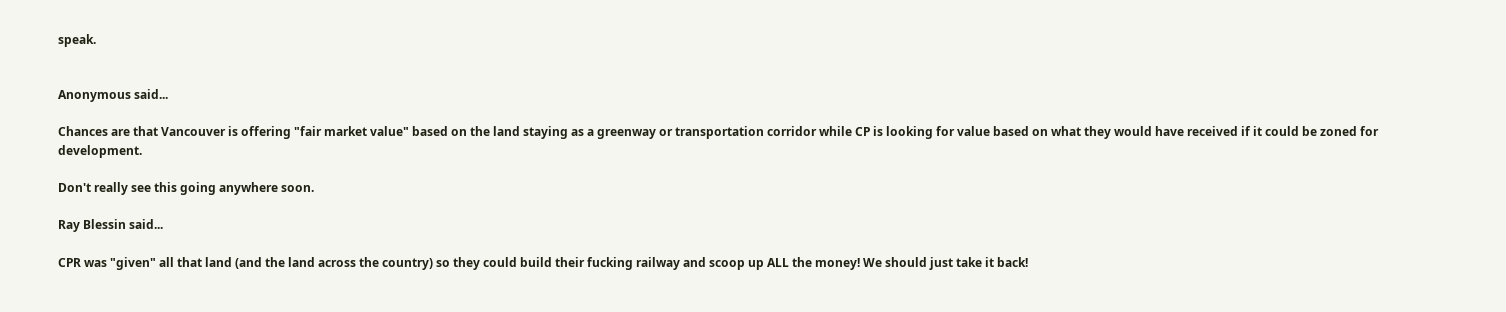speak.


Anonymous said...

Chances are that Vancouver is offering "fair market value" based on the land staying as a greenway or transportation corridor while CP is looking for value based on what they would have received if it could be zoned for development.

Don't really see this going anywhere soon.

Ray Blessin said...

CPR was "given" all that land (and the land across the country) so they could build their fucking railway and scoop up ALL the money! We should just take it back!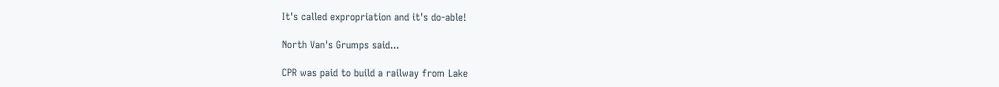It's called expropriation and it's do-able!

North Van's Grumps said...

CPR was paid to build a railway from Lake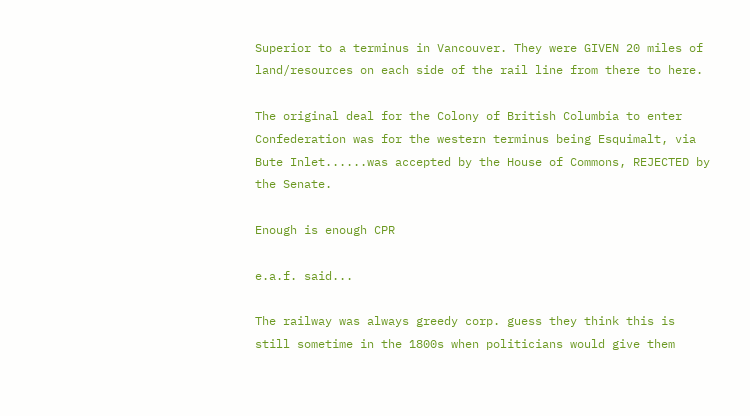Superior to a terminus in Vancouver. They were GIVEN 20 miles of land/resources on each side of the rail line from there to here.

The original deal for the Colony of British Columbia to enter Confederation was for the western terminus being Esquimalt, via Bute Inlet......was accepted by the House of Commons, REJECTED by the Senate.

Enough is enough CPR

e.a.f. said...

The railway was always greedy corp. guess they think this is still sometime in the 1800s when politicians would give them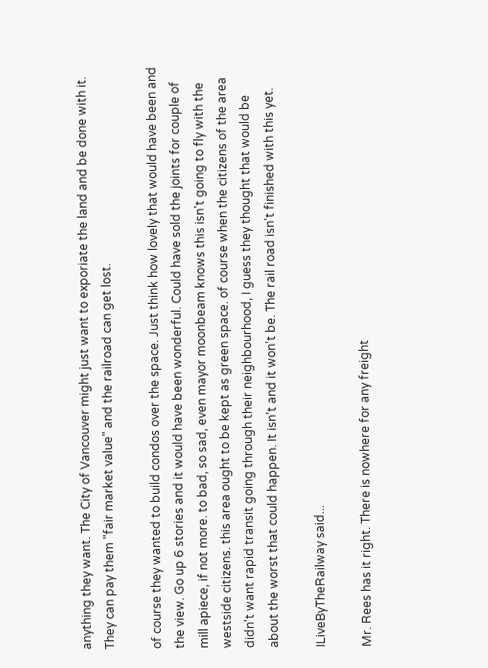anything they want. The City of Vancouver might just want to exporiate the land and be done with it. They can pay them "fair market value" and the railroad can get lost.

of course they wanted to build condos over the space. Just think how lovely that would have been and the view. Go up 6 stories and it would have been wonderful. Could have sold the joints for couple of mill apiece, if not more. to bad, so sad, even mayor moonbeam knows this isn't going to fly with the westside citizens. this area ought to be kept as green space. of course when the citizens of the area didn't want rapid transit going through their neighbourhood, I guess they thought that would be about the worst that could happen. It isn't and it won't be. The rail road isn't finished with this yet.

ILiveByTheRailway said...

Mr. Rees has it right. There is nowhere for any freight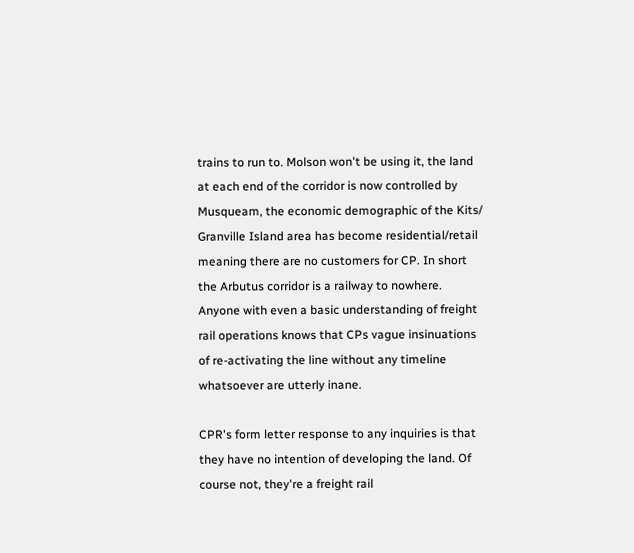trains to run to. Molson won't be using it, the land at each end of the corridor is now controlled by Musqueam, the economic demographic of the Kits/ Granville Island area has become residential/retail meaning there are no customers for CP. In short the Arbutus corridor is a railway to nowhere. Anyone with even a basic understanding of freight rail operations knows that CPs vague insinuations of re-activating the line without any timeline whatsoever are utterly inane.

CPR's form letter response to any inquiries is that they have no intention of developing the land. Of course not, they're a freight rail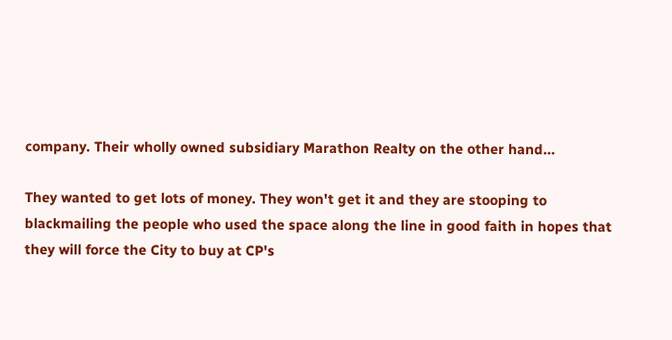company. Their wholly owned subsidiary Marathon Realty on the other hand...

They wanted to get lots of money. They won't get it and they are stooping to blackmailing the people who used the space along the line in good faith in hopes that they will force the City to buy at CP's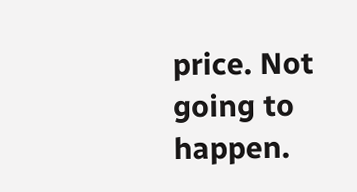price. Not going to happen.